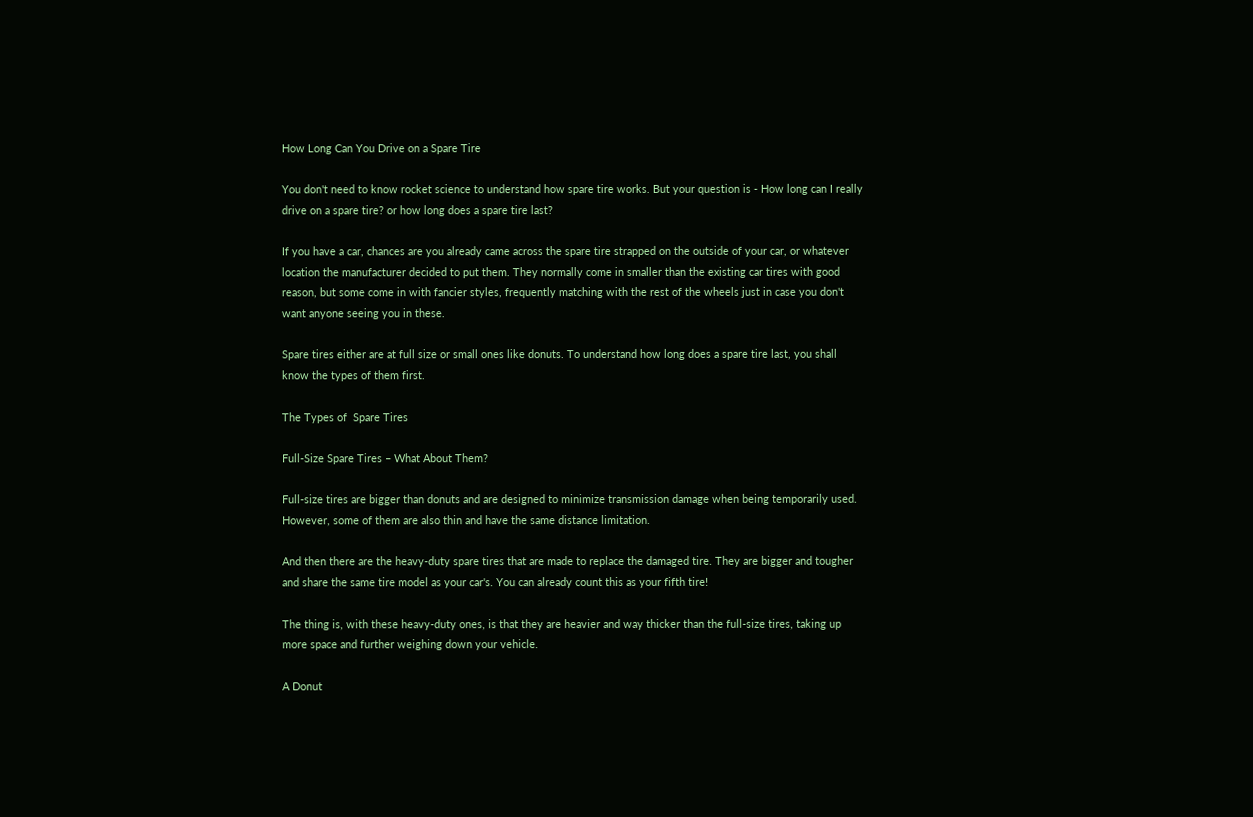How Long Can You Drive on a Spare Tire

You don't need to know rocket science to understand how spare tire works. But your question is - How long can I really drive on a spare tire? or how long does a spare tire last?

If you have a car, chances are you already came across the spare tire strapped on the outside of your car, or whatever location the manufacturer decided to put them. They normally come in smaller than the existing car tires with good reason, but some come in with fancier styles, frequently matching with the rest of the wheels just in case you don't want anyone seeing you in these.

Spare tires either are at full size or small ones like donuts. To understand how long does a spare tire last, you shall know the types of them first.

The Types of  Spare Tires

Full-Size Spare Tires – What About Them?

Full-size tires are bigger than donuts and are designed to minimize transmission damage when being temporarily used. However, some of them are also thin and have the same distance limitation.

And then there are the heavy-duty spare tires that are made to replace the damaged tire. They are bigger and tougher and share the same tire model as your car's. You can already count this as your fifth tire!

The thing is, with these heavy-duty ones, is that they are heavier and way thicker than the full-size tires, taking up more space and further weighing down your vehicle.

A Donut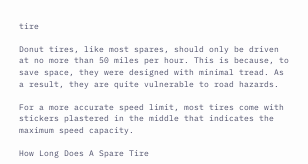tire

Donut tires, like most spares, should only be driven at no more than 50 miles per hour. This is because, to save space, they were designed with minimal tread. As a result, they are quite vulnerable to road hazards.

For a more accurate speed limit, most tires come with stickers plastered in the middle that indicates the maximum speed capacity.

How Long Does A Spare Tire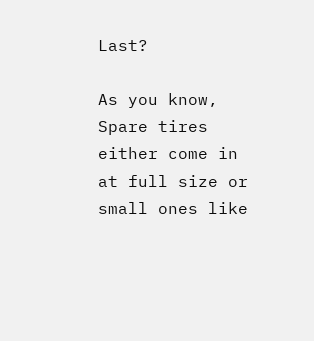Last?

As you know, Spare tires either come in at full size or small ones like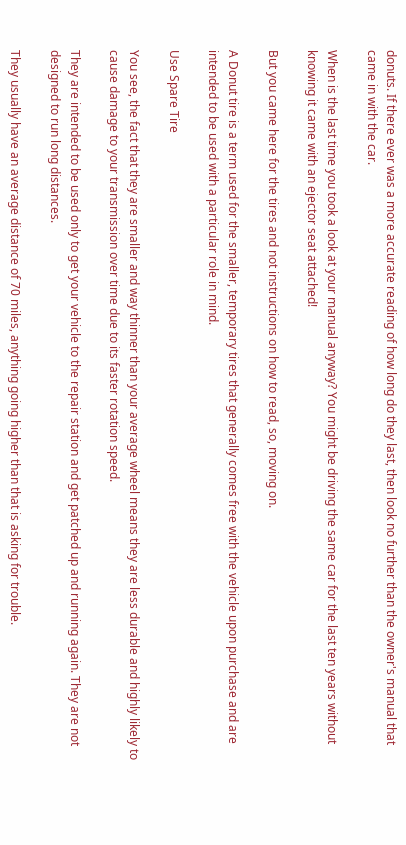donuts. If there ever was a more accurate reading of how long do they last, then look no further than the owner's manual that came in with the car.

When is the last time you took a look at your manual anyway? You might be driving the same car for the last ten years without knowing it came with an ejector seat attached!

But you came here for the tires and not instructions on how to read, so, moving on.

A Donut tire is a term used for the smaller, temporary tires that generally comes free with the vehicle upon purchase and are intended to be used with a particular role in mind.

Use Spare Tire

You see, the fact that they are smaller and way thinner than your average wheel means they are less durable and highly likely to cause damage to your transmission over time due to its faster rotation speed.

They are intended to be used only to get your vehicle to the repair station and get patched up and running again. They are not designed to run long distances.

They usually have an average distance of 70 miles, anything going higher than that is asking for trouble.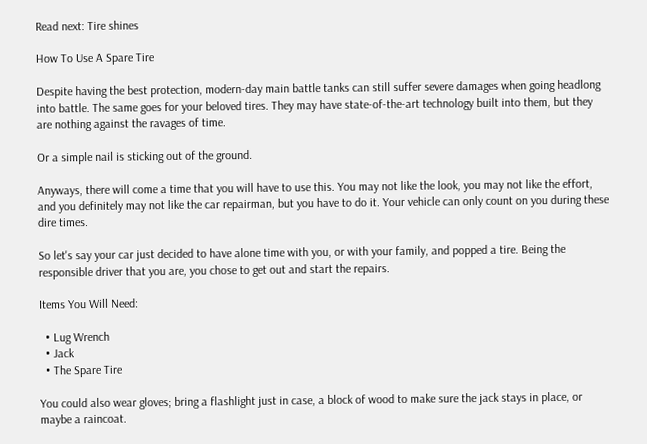Read next: Tire shines

How To Use A Spare Tire

Despite having the best protection, modern-day main battle tanks can still suffer severe damages when going headlong into battle. The same goes for your beloved tires. They may have state-of-the-art technology built into them, but they are nothing against the ravages of time.

Or a simple nail is sticking out of the ground.

Anyways, there will come a time that you will have to use this. You may not like the look, you may not like the effort, and you definitely may not like the car repairman, but you have to do it. Your vehicle can only count on you during these dire times.

So let's say your car just decided to have alone time with you, or with your family, and popped a tire. Being the responsible driver that you are, you chose to get out and start the repairs.

Items You Will Need:

  • Lug Wrench
  • Jack
  • The Spare Tire

You could also wear gloves; bring a flashlight just in case, a block of wood to make sure the jack stays in place, or maybe a raincoat.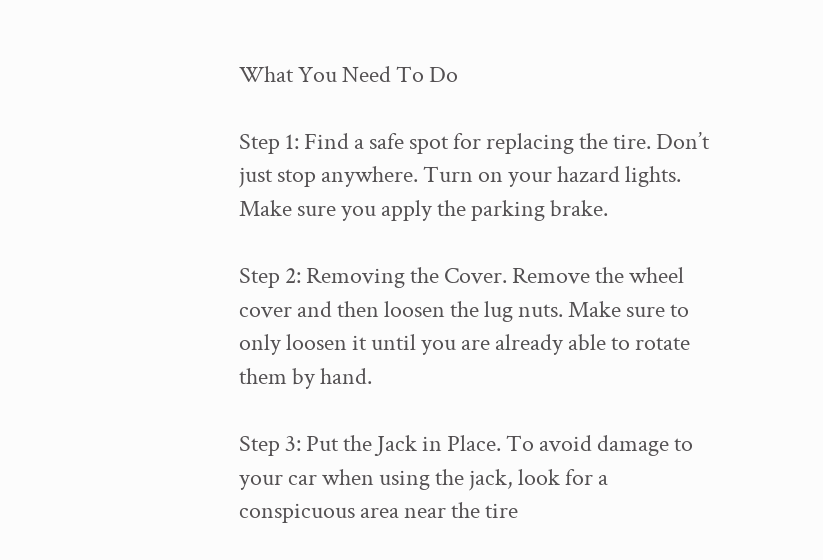What You Need To Do

Step 1: Find a safe spot for replacing the tire. Don’t just stop anywhere. Turn on your hazard lights. Make sure you apply the parking brake.

Step 2: Removing the Cover. Remove the wheel cover and then loosen the lug nuts. Make sure to only loosen it until you are already able to rotate them by hand.

Step 3: Put the Jack in Place. To avoid damage to your car when using the jack, look for a conspicuous area near the tire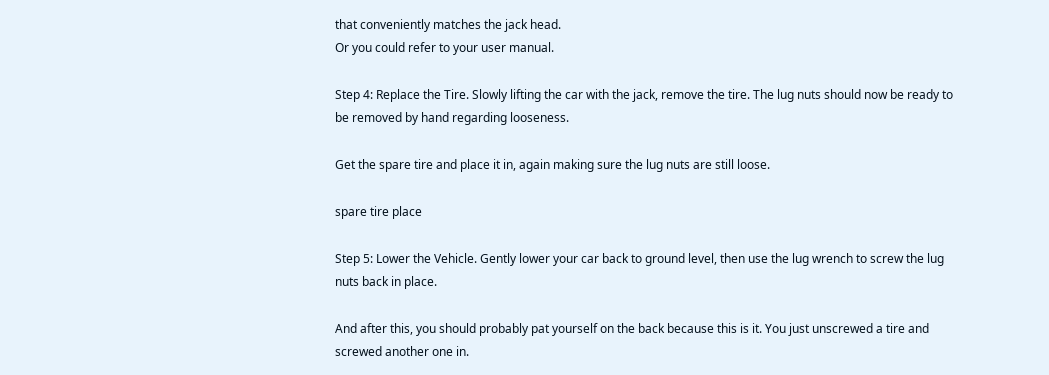that conveniently matches the jack head.
Or you could refer to your user manual.

Step 4: Replace the Tire. Slowly lifting the car with the jack, remove the tire. The lug nuts should now be ready to be removed by hand regarding looseness.

Get the spare tire and place it in, again making sure the lug nuts are still loose.

spare tire place

Step 5: Lower the Vehicle. Gently lower your car back to ground level, then use the lug wrench to screw the lug nuts back in place.

And after this, you should probably pat yourself on the back because this is it. You just unscrewed a tire and screwed another one in.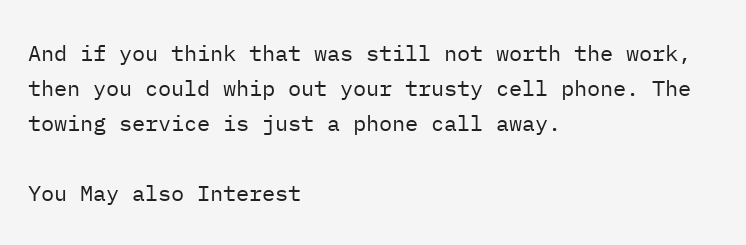And if you think that was still not worth the work, then you could whip out your trusty cell phone. The towing service is just a phone call away.

You May also Interest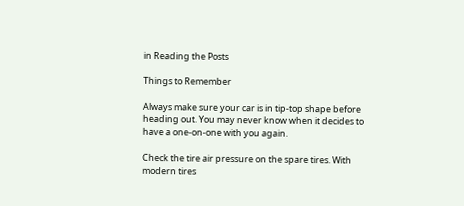in Reading the Posts

Things to Remember

Always make sure your car is in tip-top shape before heading out. You may never know when it decides to have a one-on-one with you again.

Check the tire air pressure on the spare tires. With modern tires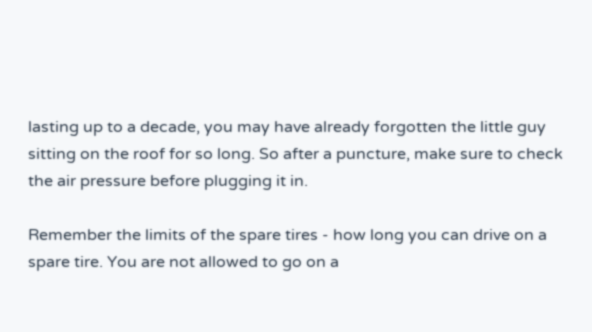lasting up to a decade, you may have already forgotten the little guy sitting on the roof for so long. So after a puncture, make sure to check the air pressure before plugging it in.

Remember the limits of the spare tires - how long you can drive on a spare tire. You are not allowed to go on a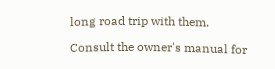long road trip with them.

Consult the owner's manual for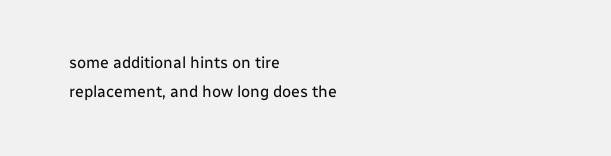some additional hints on tire replacement, and how long does the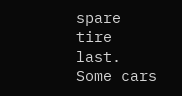spare tire last. Some cars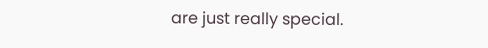are just really special.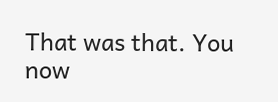That was that. You now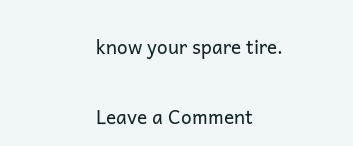know your spare tire.

Leave a Comment